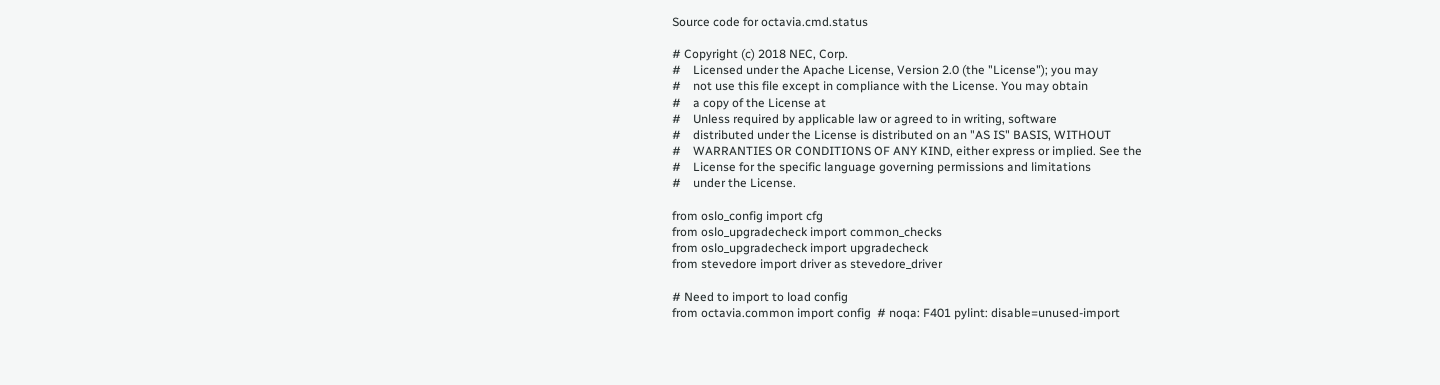Source code for octavia.cmd.status

# Copyright (c) 2018 NEC, Corp.
#    Licensed under the Apache License, Version 2.0 (the "License"); you may
#    not use this file except in compliance with the License. You may obtain
#    a copy of the License at
#    Unless required by applicable law or agreed to in writing, software
#    distributed under the License is distributed on an "AS IS" BASIS, WITHOUT
#    WARRANTIES OR CONDITIONS OF ANY KIND, either express or implied. See the
#    License for the specific language governing permissions and limitations
#    under the License.

from oslo_config import cfg
from oslo_upgradecheck import common_checks
from oslo_upgradecheck import upgradecheck
from stevedore import driver as stevedore_driver

# Need to import to load config
from octavia.common import config  # noqa: F401 pylint: disable=unused-import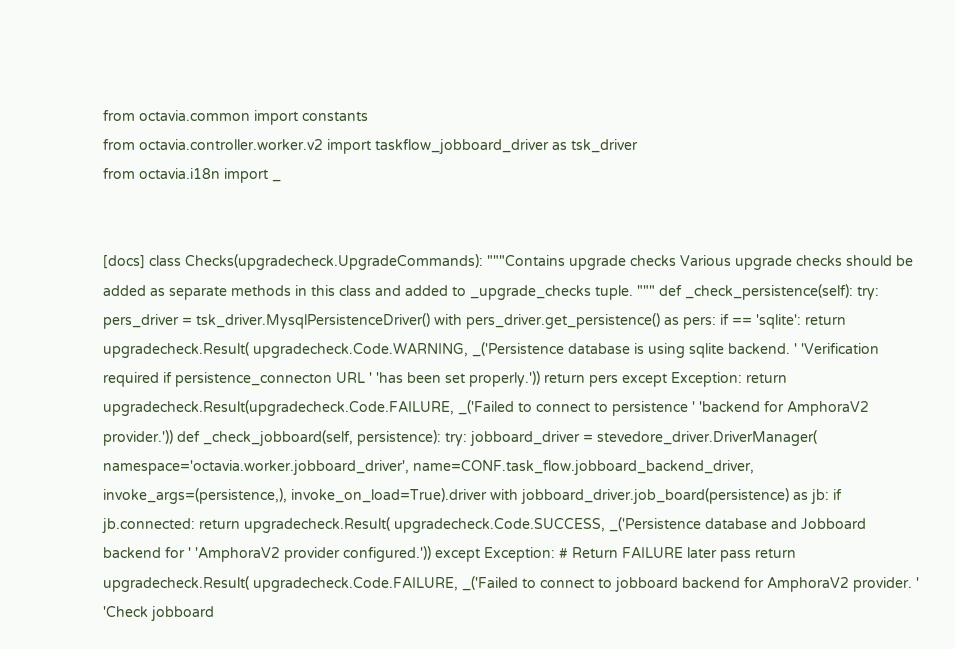from octavia.common import constants
from octavia.controller.worker.v2 import taskflow_jobboard_driver as tsk_driver
from octavia.i18n import _


[docs] class Checks(upgradecheck.UpgradeCommands): """Contains upgrade checks Various upgrade checks should be added as separate methods in this class and added to _upgrade_checks tuple. """ def _check_persistence(self): try: pers_driver = tsk_driver.MysqlPersistenceDriver() with pers_driver.get_persistence() as pers: if == 'sqlite': return upgradecheck.Result( upgradecheck.Code.WARNING, _('Persistence database is using sqlite backend. ' 'Verification required if persistence_connecton URL ' 'has been set properly.')) return pers except Exception: return upgradecheck.Result(upgradecheck.Code.FAILURE, _('Failed to connect to persistence ' 'backend for AmphoraV2 provider.')) def _check_jobboard(self, persistence): try: jobboard_driver = stevedore_driver.DriverManager( namespace='octavia.worker.jobboard_driver', name=CONF.task_flow.jobboard_backend_driver, invoke_args=(persistence,), invoke_on_load=True).driver with jobboard_driver.job_board(persistence) as jb: if jb.connected: return upgradecheck.Result( upgradecheck.Code.SUCCESS, _('Persistence database and Jobboard backend for ' 'AmphoraV2 provider configured.')) except Exception: # Return FAILURE later pass return upgradecheck.Result( upgradecheck.Code.FAILURE, _('Failed to connect to jobboard backend for AmphoraV2 provider. ' 'Check jobboard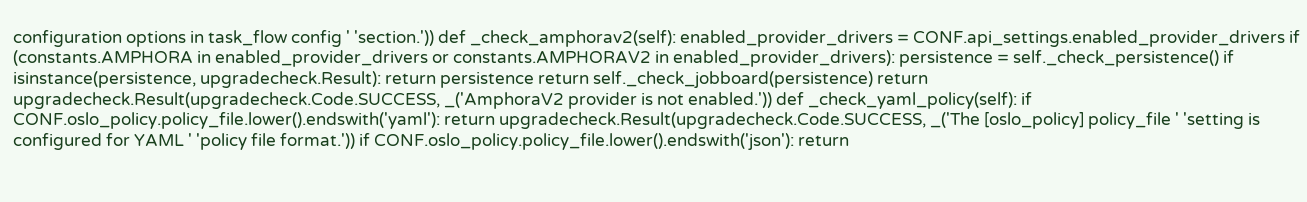configuration options in task_flow config ' 'section.')) def _check_amphorav2(self): enabled_provider_drivers = CONF.api_settings.enabled_provider_drivers if (constants.AMPHORA in enabled_provider_drivers or constants.AMPHORAV2 in enabled_provider_drivers): persistence = self._check_persistence() if isinstance(persistence, upgradecheck.Result): return persistence return self._check_jobboard(persistence) return upgradecheck.Result(upgradecheck.Code.SUCCESS, _('AmphoraV2 provider is not enabled.')) def _check_yaml_policy(self): if CONF.oslo_policy.policy_file.lower().endswith('yaml'): return upgradecheck.Result(upgradecheck.Code.SUCCESS, _('The [oslo_policy] policy_file ' 'setting is configured for YAML ' 'policy file format.')) if CONF.oslo_policy.policy_file.lower().endswith('json'): return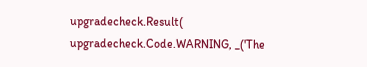upgradecheck.Result( upgradecheck.Code.WARNING, _('The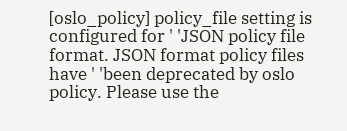[oslo_policy] policy_file setting is configured for ' 'JSON policy file format. JSON format policy files have ' 'been deprecated by oslo policy. Please use the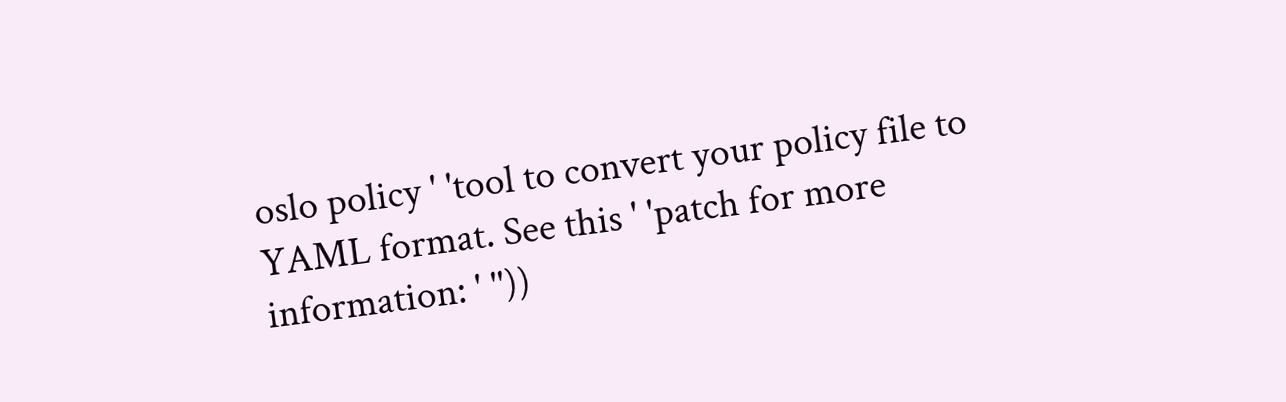oslo policy ' 'tool to convert your policy file to YAML format. See this ' 'patch for more information: ' ''))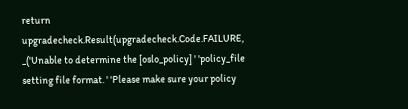return upgradecheck.Result(upgradecheck.Code.FAILURE, _('Unable to determine the [oslo_policy] ' 'policy_file setting file format. ' 'Please make sure your policy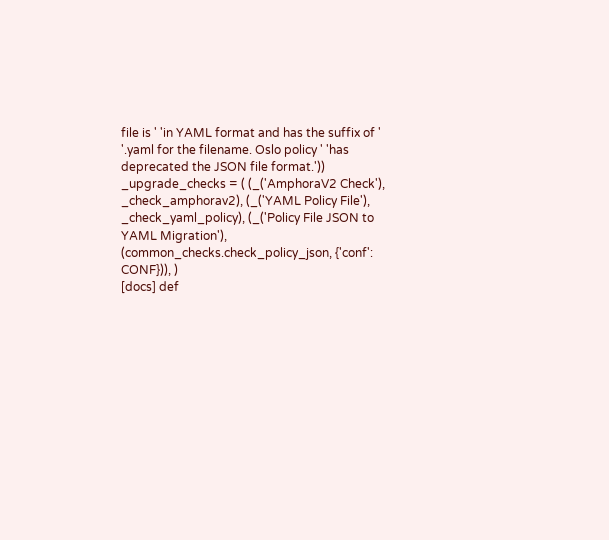file is ' 'in YAML format and has the suffix of ' '.yaml for the filename. Oslo policy ' 'has deprecated the JSON file format.')) _upgrade_checks = ( (_('AmphoraV2 Check'), _check_amphorav2), (_('YAML Policy File'), _check_yaml_policy), (_('Policy File JSON to YAML Migration'), (common_checks.check_policy_json, {'conf': CONF})), )
[docs] def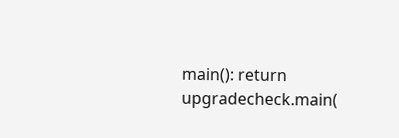main(): return upgradecheck.main(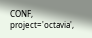CONF, project='octavia',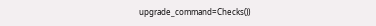upgrade_command=Checks())